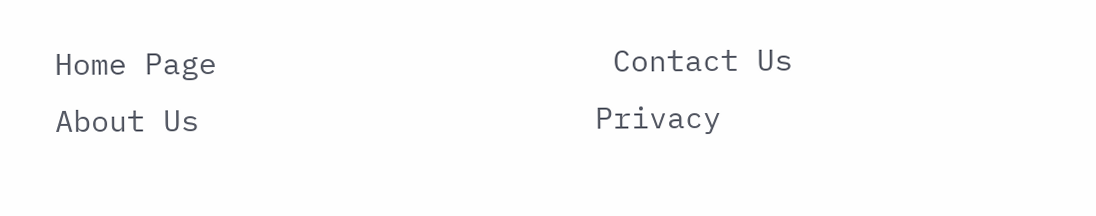Home Page                      Contact Us                      About Us                      Privacy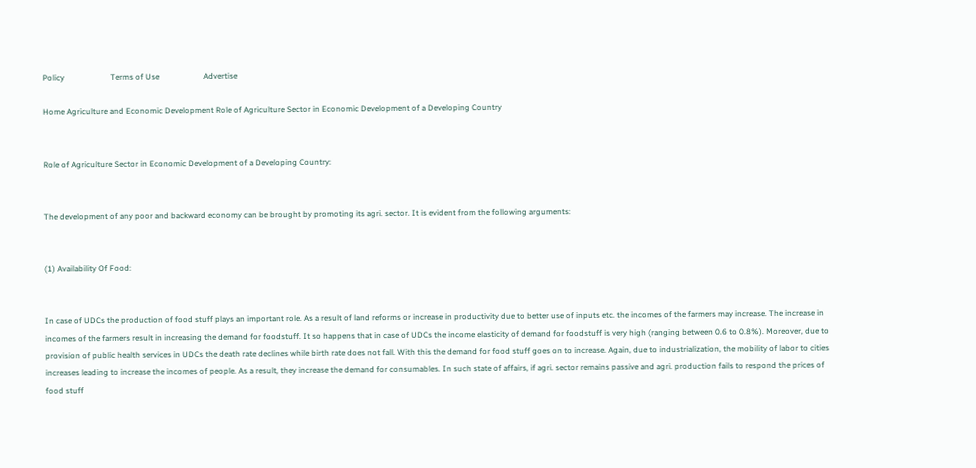Policy                       Terms of Use                      Advertise

Home Agriculture and Economic Development Role of Agriculture Sector in Economic Development of a Developing Country


Role of Agriculture Sector in Economic Development of a Developing Country:


The development of any poor and backward economy can be brought by promoting its agri. sector. It is evident from the following arguments:


(1) Availability Of Food:


In case of UDCs the production of food stuff plays an important role. As a result of land reforms or increase in productivity due to better use of inputs etc. the incomes of the farmers may increase. The increase in incomes of the farmers result in increasing the demand for foodstuff. It so happens that in case of UDCs the income elasticity of demand for foodstuff is very high (ranging between 0.6 to 0.8%). Moreover, due to provision of public health services in UDCs the death rate declines while birth rate does not fall. With this the demand for food stuff goes on to increase. Again, due to industrialization, the mobility of labor to cities increases leading to increase the incomes of people. As a result, they increase the demand for consumables. In such state of affairs, if agri. sector remains passive and agri. production fails to respond the prices of food stuff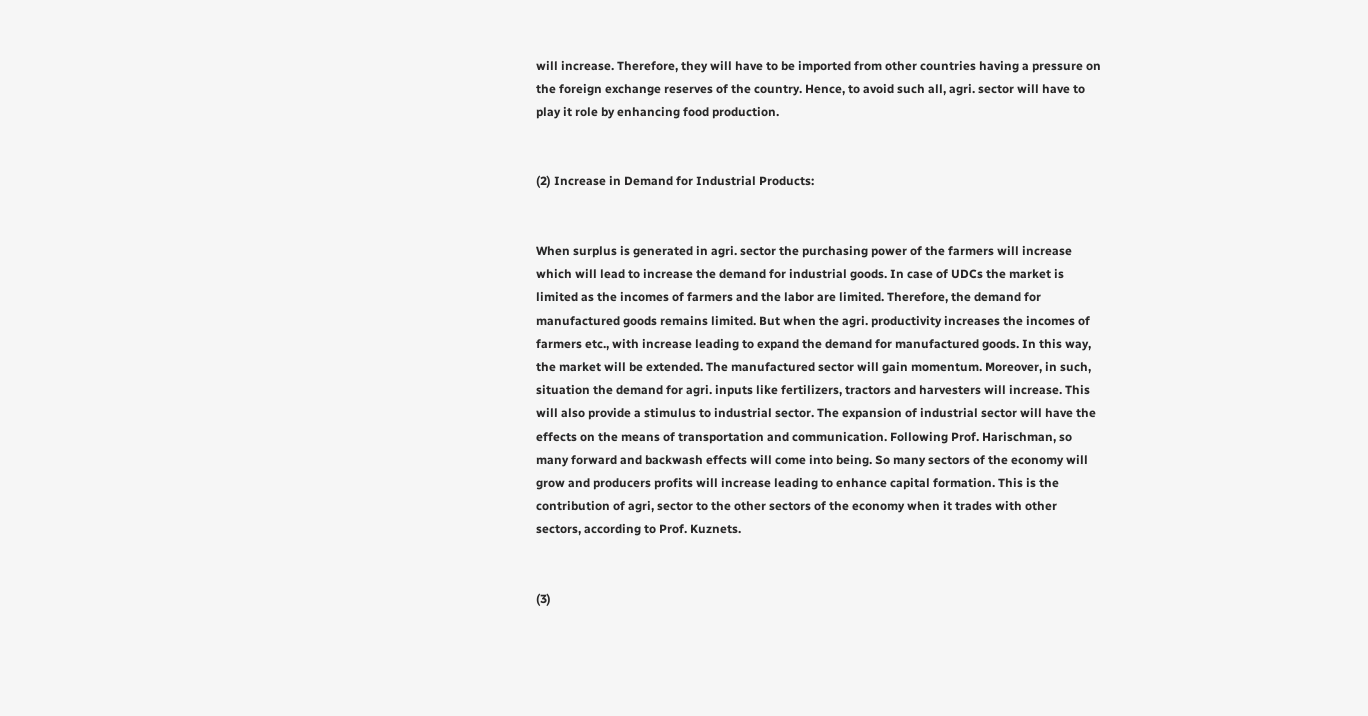will increase. Therefore, they will have to be imported from other countries having a pressure on the foreign exchange reserves of the country. Hence, to avoid such all, agri. sector will have to play it role by enhancing food production.


(2) Increase in Demand for Industrial Products:


When surplus is generated in agri. sector the purchasing power of the farmers will increase which will lead to increase the demand for industrial goods. In case of UDCs the market is limited as the incomes of farmers and the labor are limited. Therefore, the demand for manufactured goods remains limited. But when the agri. productivity increases the incomes of farmers etc., with increase leading to expand the demand for manufactured goods. In this way, the market will be extended. The manufactured sector will gain momentum. Moreover, in such, situation the demand for agri. inputs like fertilizers, tractors and harvesters will increase. This will also provide a stimulus to industrial sector. The expansion of industrial sector will have the effects on the means of transportation and communication. Following Prof. Harischman, so many forward and backwash effects will come into being. So many sectors of the economy will grow and producers profits will increase leading to enhance capital formation. This is the contribution of agri, sector to the other sectors of the economy when it trades with other sectors, according to Prof. Kuznets.


(3)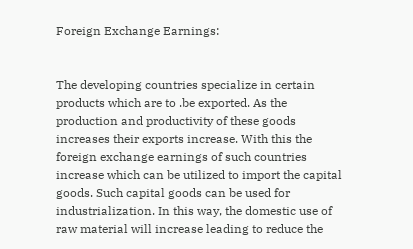Foreign Exchange Earnings:


The developing countries specialize in certain products which are to .be exported. As the production and productivity of these goods increases their exports increase. With this the foreign exchange earnings of such countries increase which can be utilized to import the capital goods. Such capital goods can be used for industrialization. In this way, the domestic use of raw material will increase leading to reduce the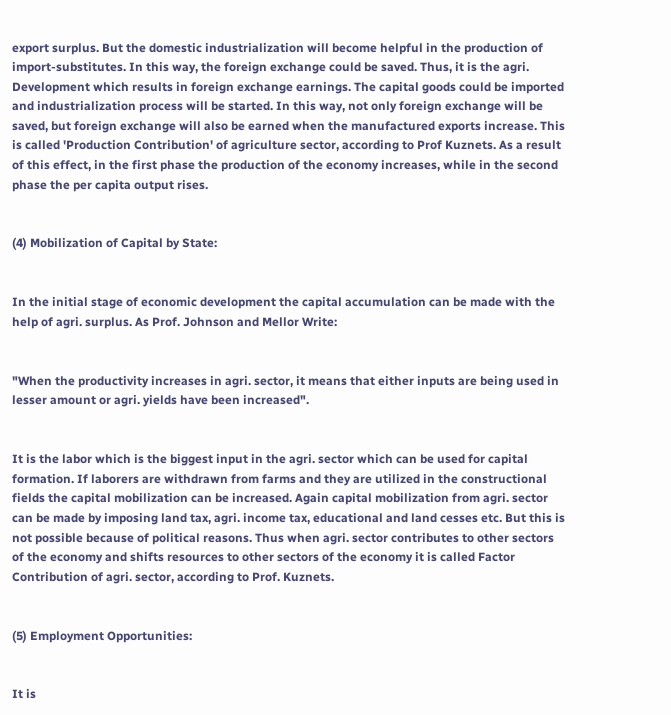export surplus. But the domestic industrialization will become helpful in the production of import-substitutes. In this way, the foreign exchange could be saved. Thus, it is the agri. Development which results in foreign exchange earnings. The capital goods could be imported and industrialization process will be started. In this way, not only foreign exchange will be saved, but foreign exchange will also be earned when the manufactured exports increase. This is called 'Production Contribution' of agriculture sector, according to Prof Kuznets. As a result of this effect, in the first phase the production of the economy increases, while in the second phase the per capita output rises.


(4) Mobilization of Capital by State:


In the initial stage of economic development the capital accumulation can be made with the help of agri. surplus. As Prof. Johnson and Mellor Write:


"When the productivity increases in agri. sector, it means that either inputs are being used in lesser amount or agri. yields have been increased".


It is the labor which is the biggest input in the agri. sector which can be used for capital formation. If laborers are withdrawn from farms and they are utilized in the constructional fields the capital mobilization can be increased. Again capital mobilization from agri. sector can be made by imposing land tax, agri. income tax, educational and land cesses etc. But this is not possible because of political reasons. Thus when agri. sector contributes to other sectors of the economy and shifts resources to other sectors of the economy it is called Factor Contribution of agri. sector, according to Prof. Kuznets.


(5) Employment Opportunities:


It is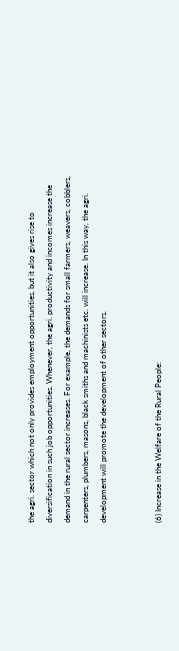the agri. sector which not only provides employment opportunities, but it also gives rise to diversification in such job opportunities. Whenever, the agri. productivity and incomes increase the demand in the rural sector increases. For example, the demands for small farmers, weavers, cobblers, carpenters, plumbers, masons, black smiths and machinists etc. will increase. In this way, the agri. development will promote the development of other sectors.


(6) Increase in the Welfare of the Rural People: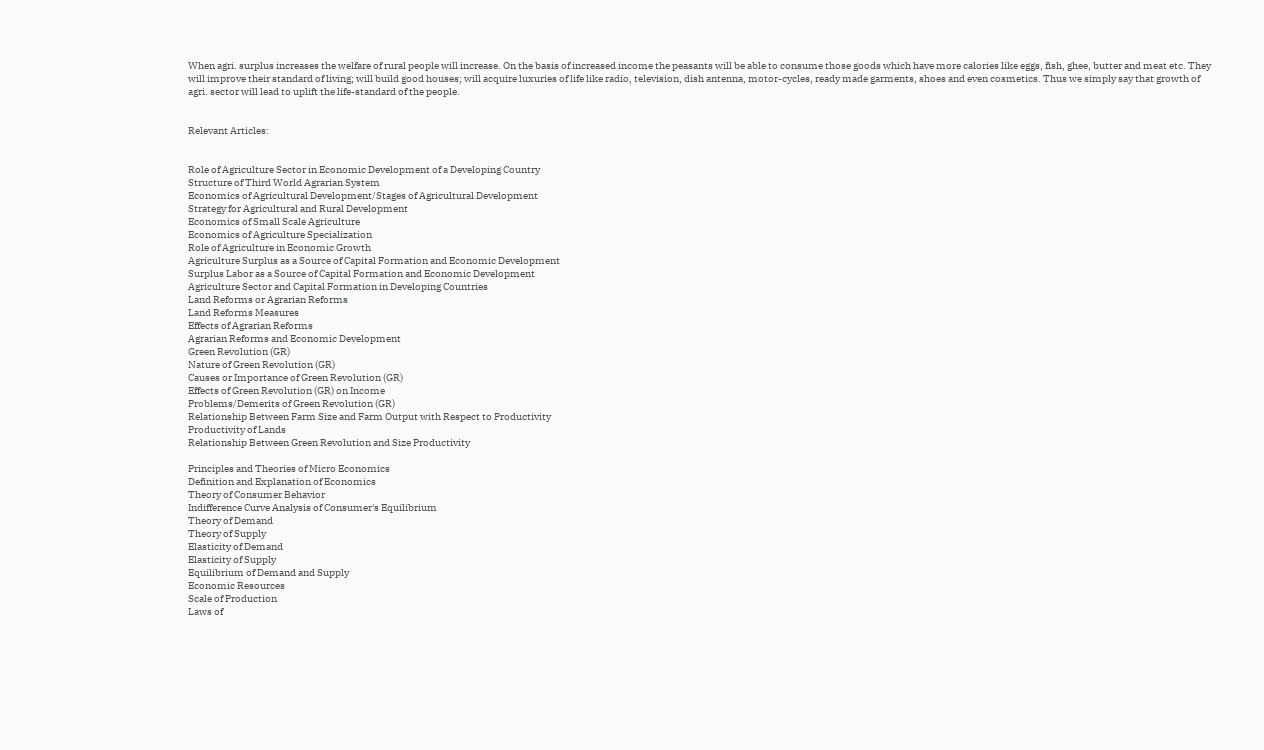When agri. surplus increases the welfare of rural people will increase. On the basis of increased income the peasants will be able to consume those goods which have more calories like eggs, fish, ghee, butter and meat etc. They will improve their standard of living; will build good houses; will acquire luxuries of life like radio, television, dish antenna, motor-cycles, ready made garments, shoes and even cosmetics. Thus we simply say that growth of agri. sector will lead to uplift the life-standard of the people.


Relevant Articles:


Role of Agriculture Sector in Economic Development of a Developing Country
Structure of Third World Agrarian System
Economics of Agricultural Development/Stages of Agricultural Development
Strategy for Agricultural and Rural Development
Economics of Small Scale Agriculture
Economics of Agriculture Specialization
Role of Agriculture in Economic Growth
Agriculture Surplus as a Source of Capital Formation and Economic Development
Surplus Labor as a Source of Capital Formation and Economic Development
Agriculture Sector and Capital Formation in Developing Countries
Land Reforms or Agrarian Reforms
Land Reforms Measures
Effects of Agrarian Reforms
Agrarian Reforms and Economic Development
Green Revolution (GR)
Nature of Green Revolution (GR)
Causes or Importance of Green Revolution (GR)
Effects of Green Revolution (GR) on Income
Problems/Demerits of Green Revolution (GR)
Relationship Between Farm Size and Farm Output with Respect to Productivity
Productivity of Lands
Relationship Between Green Revolution and Size Productivity

Principles and Theories of Micro Economics
Definition and Explanation of Economics
Theory of Consumer Behavior
Indifference Curve Analysis of Consumer's Equilibrium
Theory of Demand
Theory of Supply
Elasticity of Demand
Elasticity of Supply
Equilibrium of Demand and Supply
Economic Resources
Scale of Production
Laws of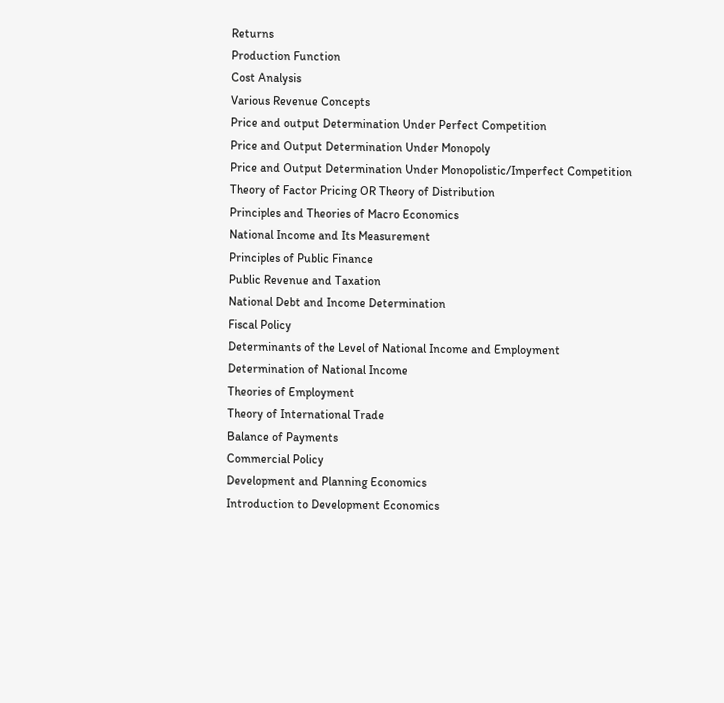Returns
Production Function
Cost Analysis
Various Revenue Concepts
Price and output Determination Under Perfect Competition
Price and Output Determination Under Monopoly
Price and Output Determination Under Monopolistic/Imperfect Competition
Theory of Factor Pricing OR Theory of Distribution
Principles and Theories of Macro Economics
National Income and Its Measurement
Principles of Public Finance
Public Revenue and Taxation
National Debt and Income Determination
Fiscal Policy
Determinants of the Level of National Income and Employment
Determination of National Income
Theories of Employment
Theory of International Trade
Balance of Payments
Commercial Policy
Development and Planning Economics
Introduction to Development Economics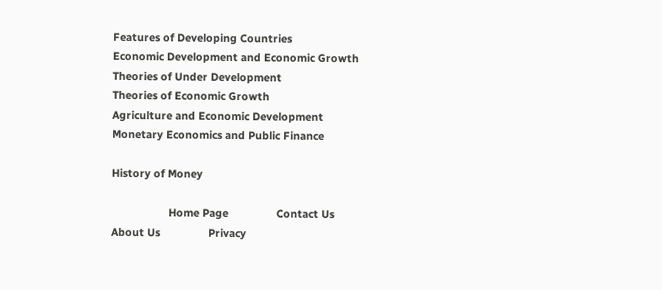Features of Developing Countries
Economic Development and Economic Growth
Theories of Under Development
Theories of Economic Growth
Agriculture and Economic Development
Monetary Economics and Public Finance

History of Money

                   Home Page                Contact Us                About Us                Privacy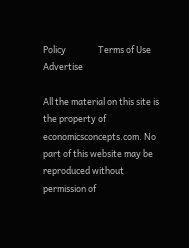Policy                Terms of Use                Advertise

All the material on this site is the property of economicsconcepts.com. No part of this website may be reproduced without permission of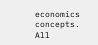economics concepts.
All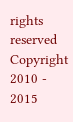rights reserved Copyright
2010 - 2015